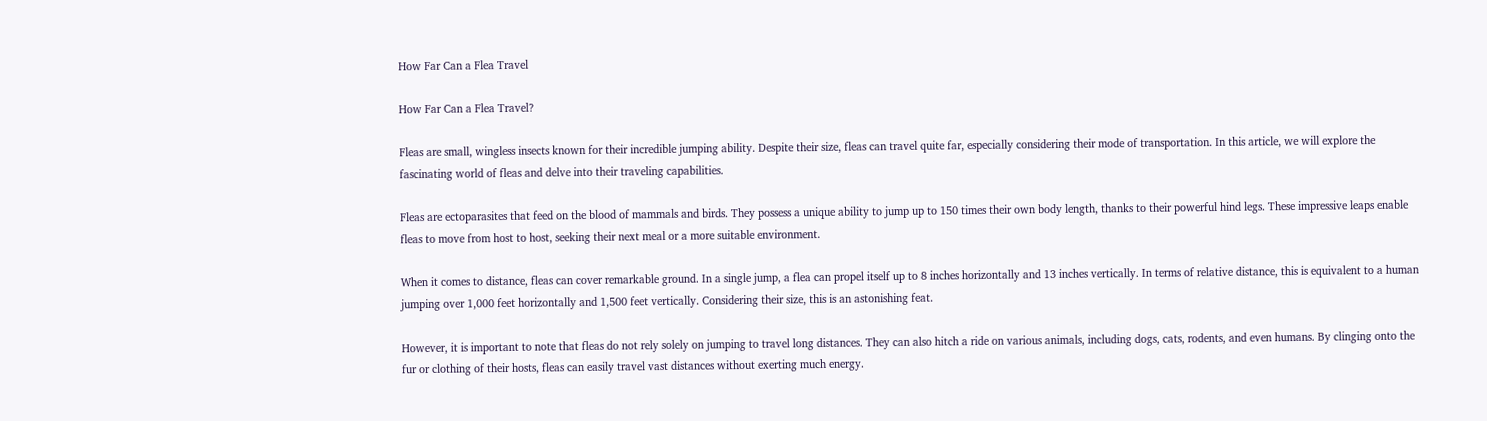How Far Can a Flea Travel

How Far Can a Flea Travel?

Fleas are small, wingless insects known for their incredible jumping ability. Despite their size, fleas can travel quite far, especially considering their mode of transportation. In this article, we will explore the fascinating world of fleas and delve into their traveling capabilities.

Fleas are ectoparasites that feed on the blood of mammals and birds. They possess a unique ability to jump up to 150 times their own body length, thanks to their powerful hind legs. These impressive leaps enable fleas to move from host to host, seeking their next meal or a more suitable environment.

When it comes to distance, fleas can cover remarkable ground. In a single jump, a flea can propel itself up to 8 inches horizontally and 13 inches vertically. In terms of relative distance, this is equivalent to a human jumping over 1,000 feet horizontally and 1,500 feet vertically. Considering their size, this is an astonishing feat.

However, it is important to note that fleas do not rely solely on jumping to travel long distances. They can also hitch a ride on various animals, including dogs, cats, rodents, and even humans. By clinging onto the fur or clothing of their hosts, fleas can easily travel vast distances without exerting much energy.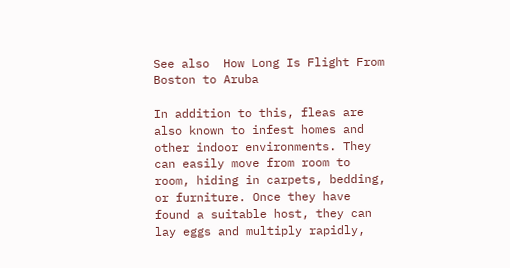See also  How Long Is Flight From Boston to Aruba

In addition to this, fleas are also known to infest homes and other indoor environments. They can easily move from room to room, hiding in carpets, bedding, or furniture. Once they have found a suitable host, they can lay eggs and multiply rapidly,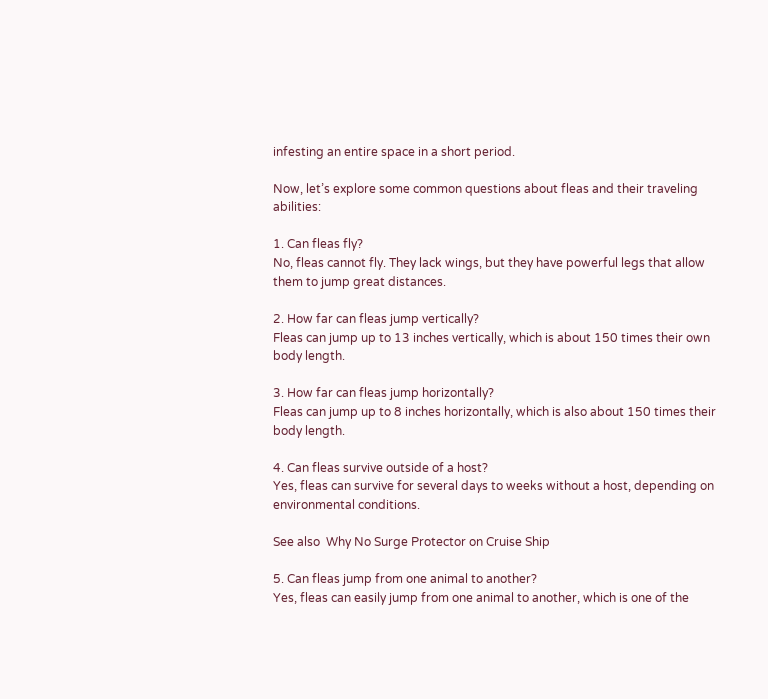infesting an entire space in a short period.

Now, let’s explore some common questions about fleas and their traveling abilities:

1. Can fleas fly?
No, fleas cannot fly. They lack wings, but they have powerful legs that allow them to jump great distances.

2. How far can fleas jump vertically?
Fleas can jump up to 13 inches vertically, which is about 150 times their own body length.

3. How far can fleas jump horizontally?
Fleas can jump up to 8 inches horizontally, which is also about 150 times their body length.

4. Can fleas survive outside of a host?
Yes, fleas can survive for several days to weeks without a host, depending on environmental conditions.

See also  Why No Surge Protector on Cruise Ship

5. Can fleas jump from one animal to another?
Yes, fleas can easily jump from one animal to another, which is one of the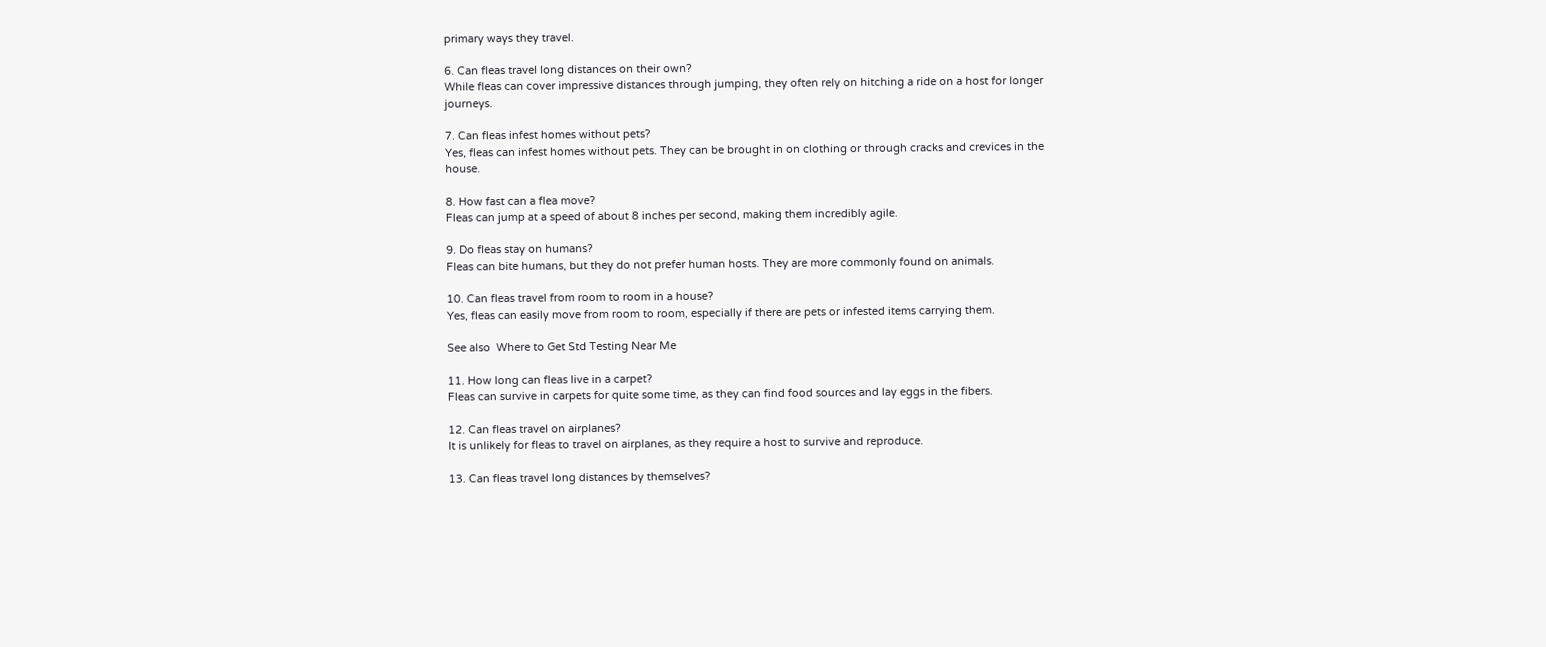primary ways they travel.

6. Can fleas travel long distances on their own?
While fleas can cover impressive distances through jumping, they often rely on hitching a ride on a host for longer journeys.

7. Can fleas infest homes without pets?
Yes, fleas can infest homes without pets. They can be brought in on clothing or through cracks and crevices in the house.

8. How fast can a flea move?
Fleas can jump at a speed of about 8 inches per second, making them incredibly agile.

9. Do fleas stay on humans?
Fleas can bite humans, but they do not prefer human hosts. They are more commonly found on animals.

10. Can fleas travel from room to room in a house?
Yes, fleas can easily move from room to room, especially if there are pets or infested items carrying them.

See also  Where to Get Std Testing Near Me

11. How long can fleas live in a carpet?
Fleas can survive in carpets for quite some time, as they can find food sources and lay eggs in the fibers.

12. Can fleas travel on airplanes?
It is unlikely for fleas to travel on airplanes, as they require a host to survive and reproduce.

13. Can fleas travel long distances by themselves?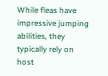While fleas have impressive jumping abilities, they typically rely on host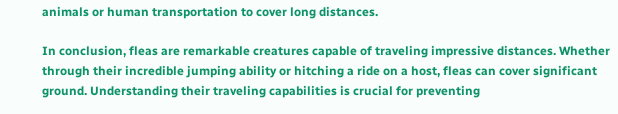animals or human transportation to cover long distances.

In conclusion, fleas are remarkable creatures capable of traveling impressive distances. Whether through their incredible jumping ability or hitching a ride on a host, fleas can cover significant ground. Understanding their traveling capabilities is crucial for preventing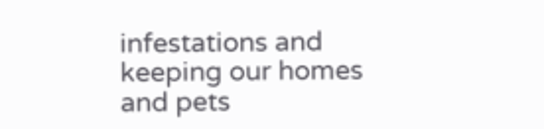infestations and keeping our homes and pets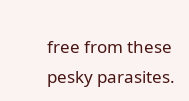free from these pesky parasites.